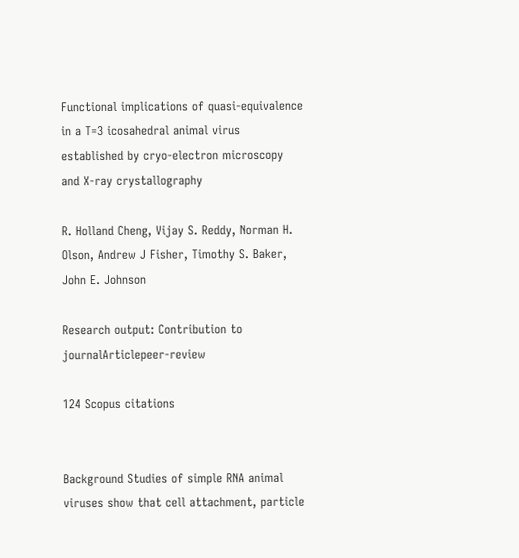Functional implications of quasi-equivalence in a T=3 icosahedral animal virus established by cryo-electron microscopy and X-ray crystallography

R. Holland Cheng, Vijay S. Reddy, Norman H. Olson, Andrew J Fisher, Timothy S. Baker, John E. Johnson

Research output: Contribution to journalArticlepeer-review

124 Scopus citations


Background Studies of simple RNA animal viruses show that cell attachment, particle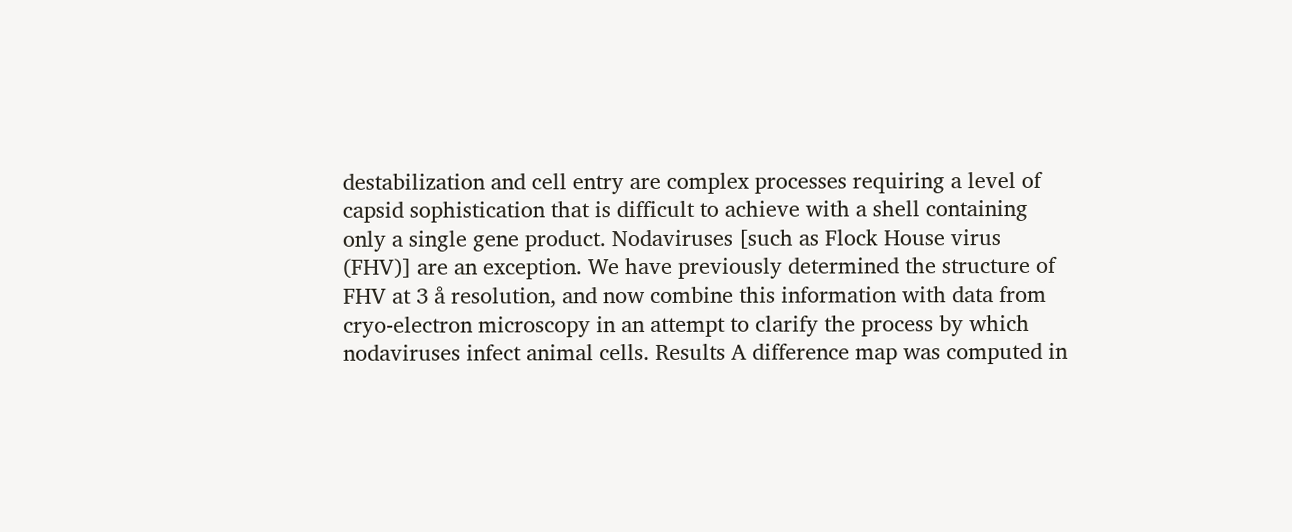destabilization and cell entry are complex processes requiring a level of capsid sophistication that is difficult to achieve with a shell containing only a single gene product. Nodaviruses [such as Flock House virus (FHV)] are an exception. We have previously determined the structure of FHV at 3 å resolution, and now combine this information with data from cryo-electron microscopy in an attempt to clarify the process by which nodaviruses infect animal cells. Results A difference map was computed in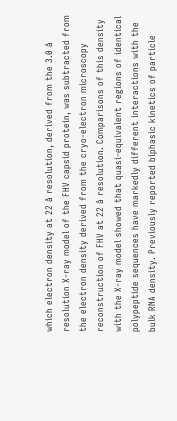which electron density at 22 å resolution, derived from the 3.0 å resolution X-ray model of the FHV capsid protein, was subtracted from the electron density derived from the cryo-electron microscopy reconstruction of FHV at 22 å resolution. Comparisons of this density with the X-ray model showed that quasi-equivalent regions of identical polypeptide sequences have markedly different interactions with the bulk RNA density. Previously reported biphasic kinetics of particle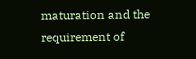maturation and the requirement of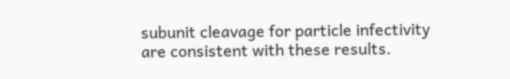subunit cleavage for particle infectivity are consistent with these results.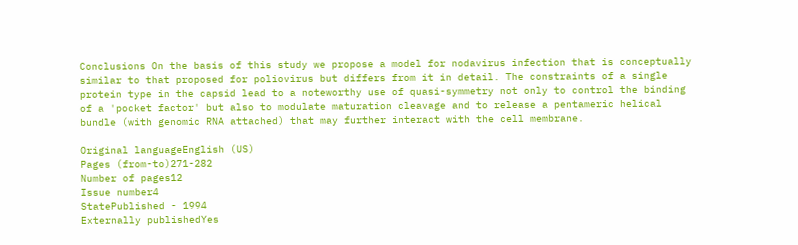Conclusions On the basis of this study we propose a model for nodavirus infection that is conceptually similar to that proposed for poliovirus but differs from it in detail. The constraints of a single protein type in the capsid lead to a noteworthy use of quasi-symmetry not only to control the binding of a 'pocket factor' but also to modulate maturation cleavage and to release a pentameric helical bundle (with genomic RNA attached) that may further interact with the cell membrane.

Original languageEnglish (US)
Pages (from-to)271-282
Number of pages12
Issue number4
StatePublished - 1994
Externally publishedYes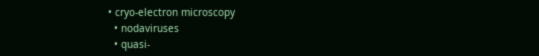• cryo-electron microscopy
  • nodaviruses
  • quasi-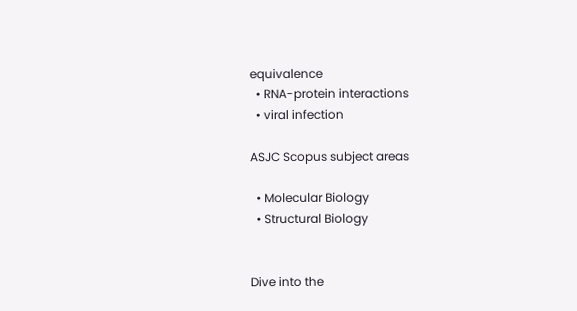equivalence
  • RNA-protein interactions
  • viral infection

ASJC Scopus subject areas

  • Molecular Biology
  • Structural Biology


Dive into the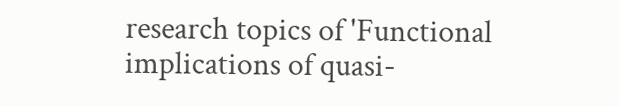research topics of 'Functional implications of quasi-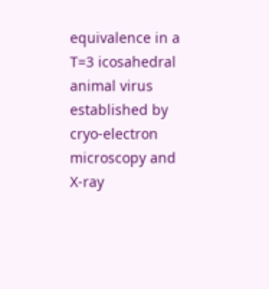equivalence in a T=3 icosahedral animal virus established by cryo-electron microscopy and X-ray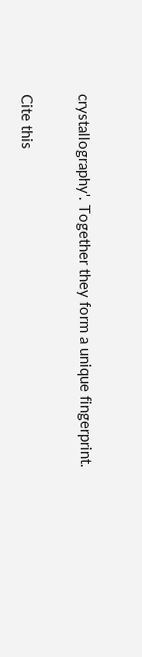crystallography'. Together they form a unique fingerprint.

Cite this